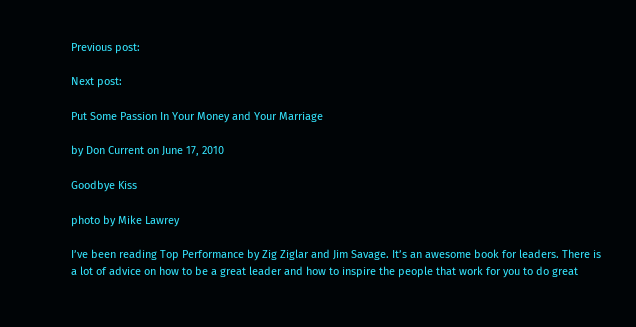Previous post:

Next post:

Put Some Passion In Your Money and Your Marriage

by Don Current on June 17, 2010

Goodbye Kiss

photo by Mike Lawrey

I’ve been reading Top Performance by Zig Ziglar and Jim Savage. It’s an awesome book for leaders. There is a lot of advice on how to be a great leader and how to inspire the people that work for you to do great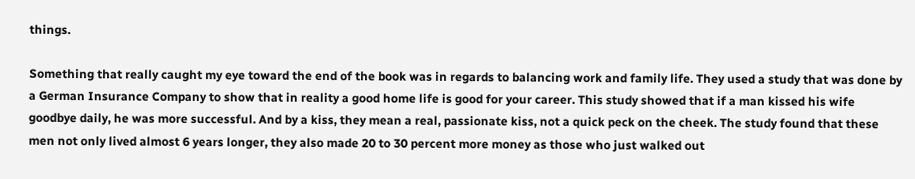things.

Something that really caught my eye toward the end of the book was in regards to balancing work and family life. They used a study that was done by a German Insurance Company to show that in reality a good home life is good for your career. This study showed that if a man kissed his wife goodbye daily, he was more successful. And by a kiss, they mean a real, passionate kiss, not a quick peck on the cheek. The study found that these men not only lived almost 6 years longer, they also made 20 to 30 percent more money as those who just walked out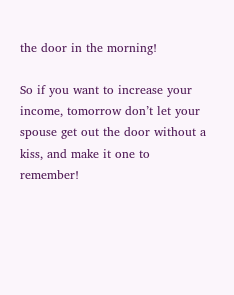the door in the morning!

So if you want to increase your income, tomorrow don’t let your spouse get out the door without a kiss, and make it one to remember!